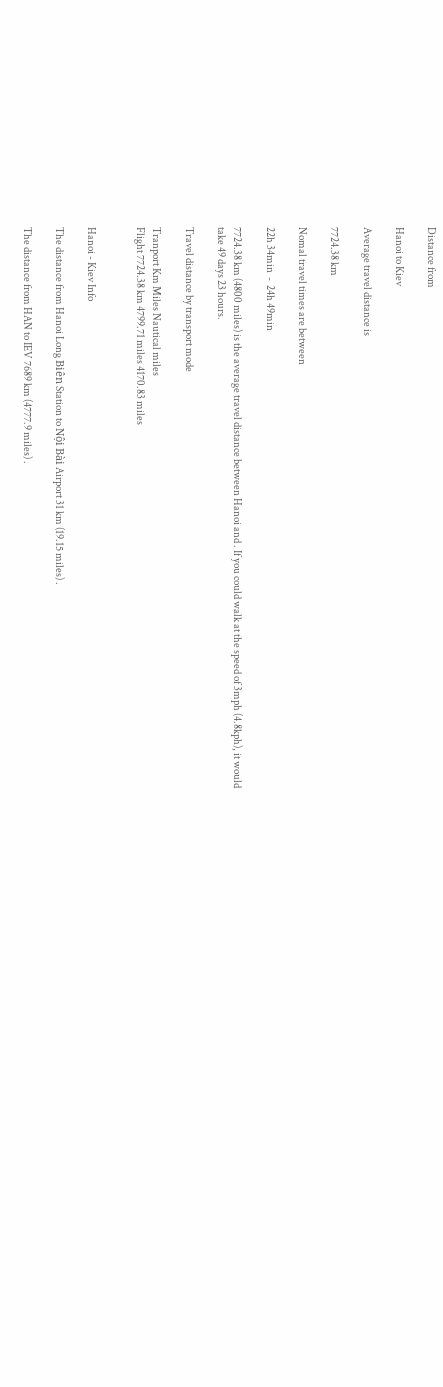Distance from

Hanoi to Kiev

Average travel distance is

7724.38 km

Nomal travel times are between

22h 34min  -  24h 49min

7724.38 km (4800 miles) is the average travel distance between Hanoi and . If you could walk at the speed of 3mph (4.8kph), it would take 49 days 23 hours.

Travel distance by transport mode

Tranport Km Miles Nautical miles
Flight 7724.38 km 4799.71 miles 4170.83 miles


Hanoi - Kiev Info

The distance from Hanoi Long Biên Station to Nội Bài Airport 31 km (19.15 miles) .

The distance from HAN to IEV 7689 km (4777.9 miles) .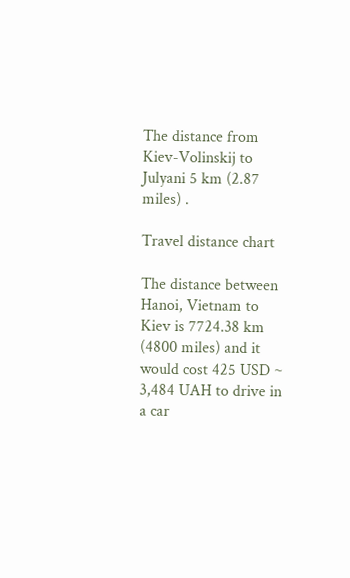The distance from Kiev-Volinskij to Julyani 5 km (2.87 miles) .

Travel distance chart

The distance between Hanoi, Vietnam to Kiev is 7724.38 km (4800 miles) and it would cost 425 USD ~ 3,484 UAH to drive in a car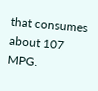that consumes about 107 MPG.